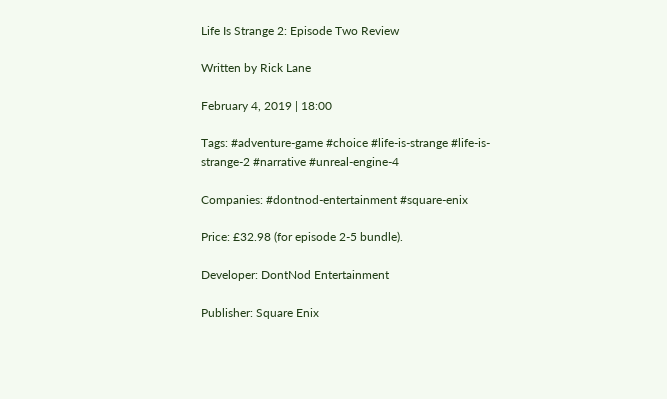Life Is Strange 2: Episode Two Review

Written by Rick Lane

February 4, 2019 | 18:00

Tags: #adventure-game #choice #life-is-strange #life-is-strange-2 #narrative #unreal-engine-4

Companies: #dontnod-entertainment #square-enix

Price: £32.98 (for episode 2-5 bundle).

Developer: DontNod Entertainment

Publisher: Square Enix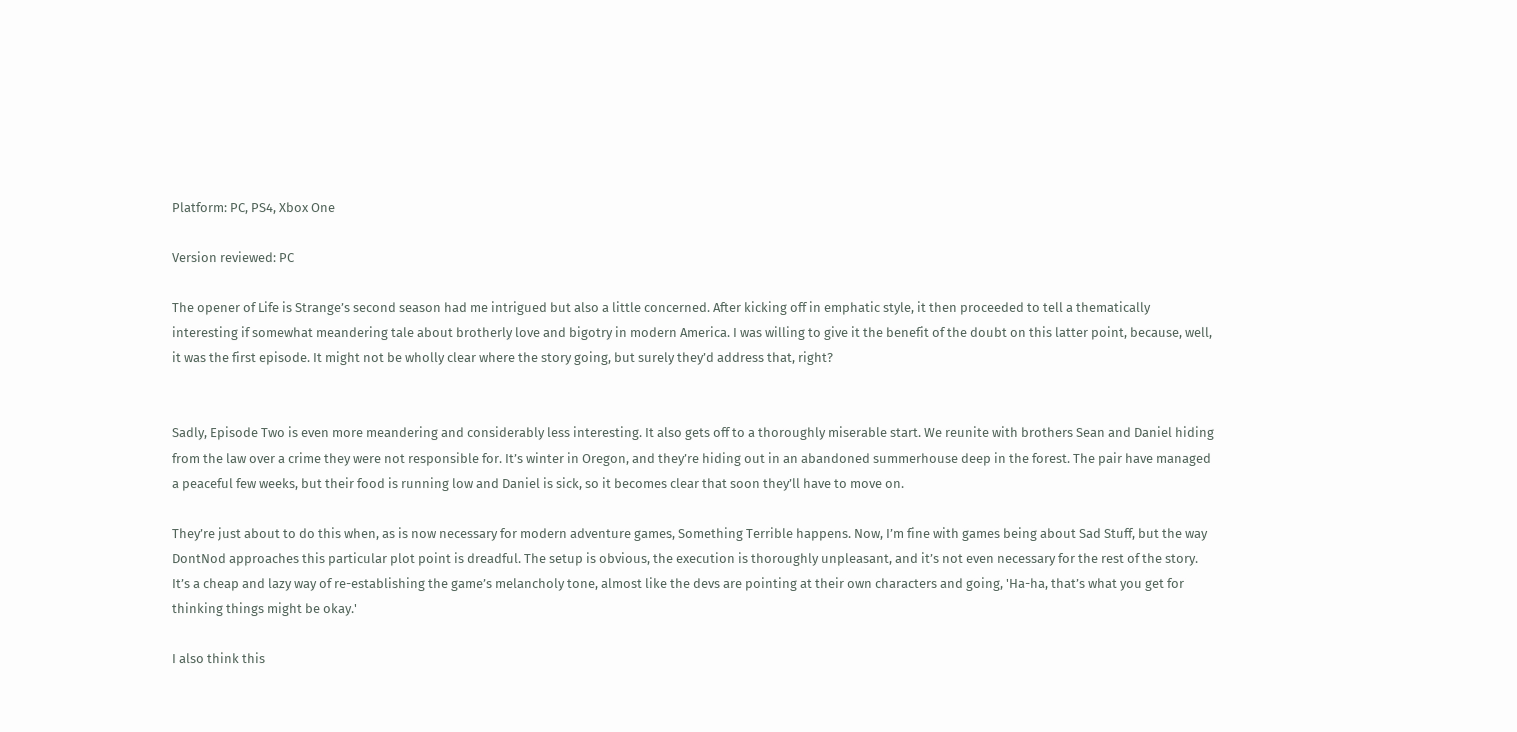Platform: PC, PS4, Xbox One

Version reviewed: PC

The opener of Life is Strange’s second season had me intrigued but also a little concerned. After kicking off in emphatic style, it then proceeded to tell a thematically interesting if somewhat meandering tale about brotherly love and bigotry in modern America. I was willing to give it the benefit of the doubt on this latter point, because, well, it was the first episode. It might not be wholly clear where the story going, but surely they’d address that, right?


Sadly, Episode Two is even more meandering and considerably less interesting. It also gets off to a thoroughly miserable start. We reunite with brothers Sean and Daniel hiding from the law over a crime they were not responsible for. It’s winter in Oregon, and they’re hiding out in an abandoned summerhouse deep in the forest. The pair have managed a peaceful few weeks, but their food is running low and Daniel is sick, so it becomes clear that soon they’ll have to move on.

They’re just about to do this when, as is now necessary for modern adventure games, Something Terrible happens. Now, I’m fine with games being about Sad Stuff, but the way DontNod approaches this particular plot point is dreadful. The setup is obvious, the execution is thoroughly unpleasant, and it’s not even necessary for the rest of the story. It’s a cheap and lazy way of re-establishing the game’s melancholy tone, almost like the devs are pointing at their own characters and going, 'Ha-ha, that’s what you get for thinking things might be okay.'

I also think this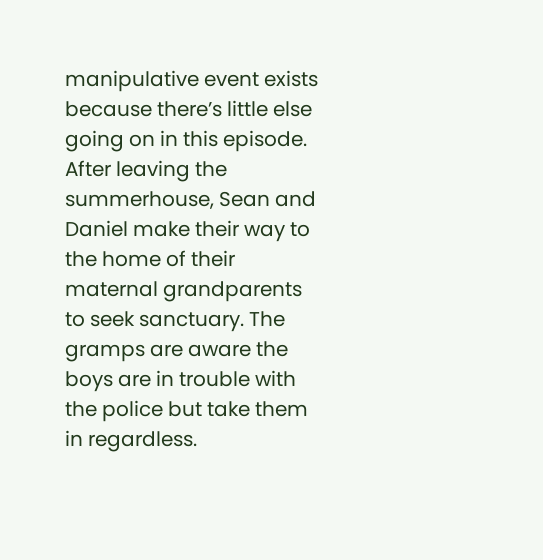manipulative event exists because there’s little else going on in this episode. After leaving the summerhouse, Sean and Daniel make their way to the home of their maternal grandparents to seek sanctuary. The gramps are aware the boys are in trouble with the police but take them in regardless.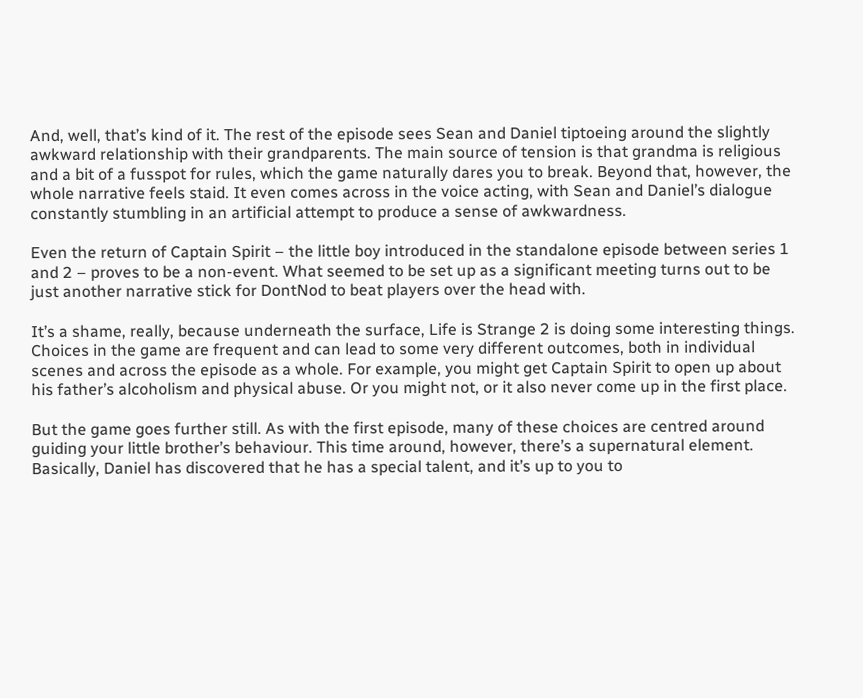And, well, that’s kind of it. The rest of the episode sees Sean and Daniel tiptoeing around the slightly awkward relationship with their grandparents. The main source of tension is that grandma is religious and a bit of a fusspot for rules, which the game naturally dares you to break. Beyond that, however, the whole narrative feels staid. It even comes across in the voice acting, with Sean and Daniel’s dialogue constantly stumbling in an artificial attempt to produce a sense of awkwardness.

Even the return of Captain Spirit – the little boy introduced in the standalone episode between series 1 and 2 – proves to be a non-event. What seemed to be set up as a significant meeting turns out to be just another narrative stick for DontNod to beat players over the head with.

It’s a shame, really, because underneath the surface, Life is Strange 2 is doing some interesting things. Choices in the game are frequent and can lead to some very different outcomes, both in individual scenes and across the episode as a whole. For example, you might get Captain Spirit to open up about his father’s alcoholism and physical abuse. Or you might not, or it also never come up in the first place.

But the game goes further still. As with the first episode, many of these choices are centred around guiding your little brother’s behaviour. This time around, however, there’s a supernatural element. Basically, Daniel has discovered that he has a special talent, and it’s up to you to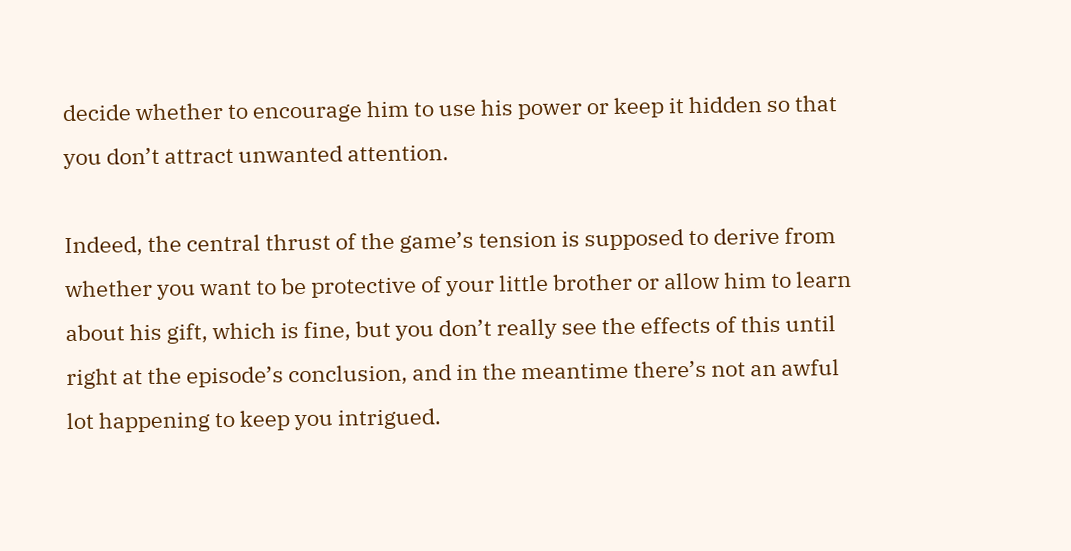decide whether to encourage him to use his power or keep it hidden so that you don’t attract unwanted attention.

Indeed, the central thrust of the game’s tension is supposed to derive from whether you want to be protective of your little brother or allow him to learn about his gift, which is fine, but you don’t really see the effects of this until right at the episode’s conclusion, and in the meantime there’s not an awful lot happening to keep you intrigued.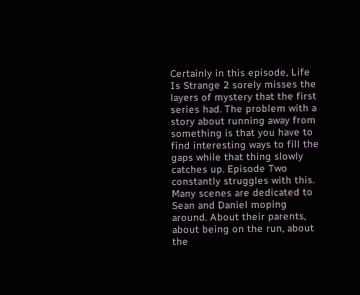Certainly in this episode, Life Is Strange 2 sorely misses the layers of mystery that the first series had. The problem with a story about running away from something is that you have to find interesting ways to fill the gaps while that thing slowly catches up. Episode Two constantly struggles with this. Many scenes are dedicated to Sean and Daniel moping around. About their parents, about being on the run, about the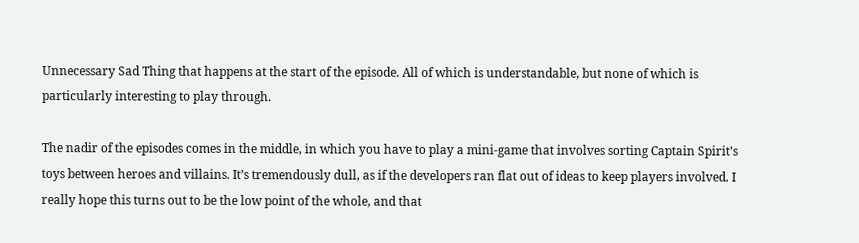Unnecessary Sad Thing that happens at the start of the episode. All of which is understandable, but none of which is particularly interesting to play through.

The nadir of the episodes comes in the middle, in which you have to play a mini-game that involves sorting Captain Spirit’s toys between heroes and villains. It’s tremendously dull, as if the developers ran flat out of ideas to keep players involved. I really hope this turns out to be the low point of the whole, and that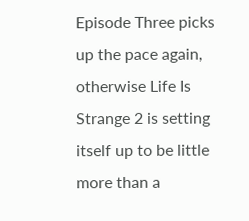Episode Three picks up the pace again, otherwise Life Is Strange 2 is setting itself up to be little more than a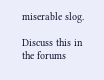miserable slog.

Discuss this in the forums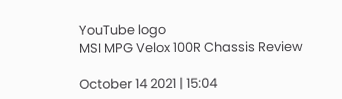YouTube logo
MSI MPG Velox 100R Chassis Review

October 14 2021 | 15:04